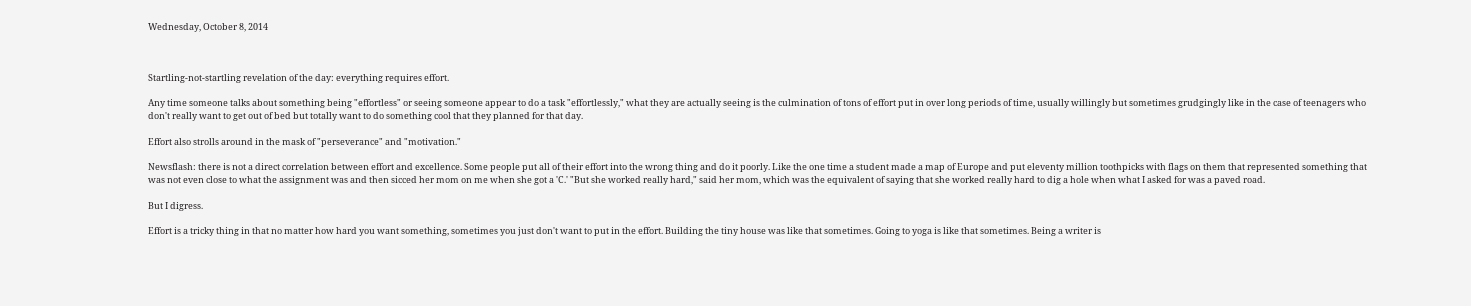Wednesday, October 8, 2014



Startling-not-startling revelation of the day: everything requires effort.

Any time someone talks about something being "effortless" or seeing someone appear to do a task "effortlessly," what they are actually seeing is the culmination of tons of effort put in over long periods of time, usually willingly but sometimes grudgingly like in the case of teenagers who don't really want to get out of bed but totally want to do something cool that they planned for that day.

Effort also strolls around in the mask of "perseverance" and "motivation."

Newsflash: there is not a direct correlation between effort and excellence. Some people put all of their effort into the wrong thing and do it poorly. Like the one time a student made a map of Europe and put eleventy million toothpicks with flags on them that represented something that was not even close to what the assignment was and then sicced her mom on me when she got a 'C.' "But she worked really hard," said her mom, which was the equivalent of saying that she worked really hard to dig a hole when what I asked for was a paved road.

But I digress.

Effort is a tricky thing in that no matter how hard you want something, sometimes you just don't want to put in the effort. Building the tiny house was like that sometimes. Going to yoga is like that sometimes. Being a writer is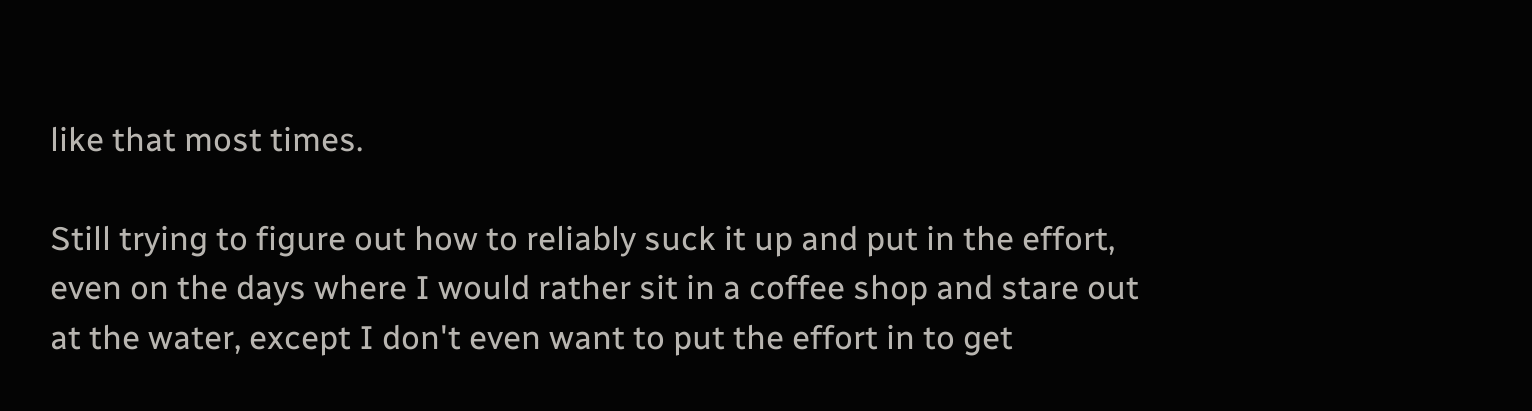like that most times.

Still trying to figure out how to reliably suck it up and put in the effort, even on the days where I would rather sit in a coffee shop and stare out at the water, except I don't even want to put the effort in to get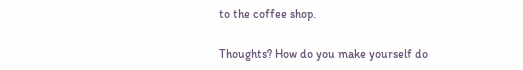to the coffee shop.

Thoughts? How do you make yourself do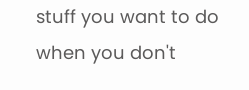stuff you want to do when you don't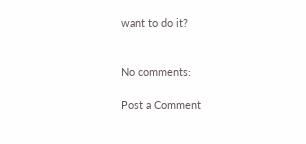want to do it?


No comments:

Post a Comment